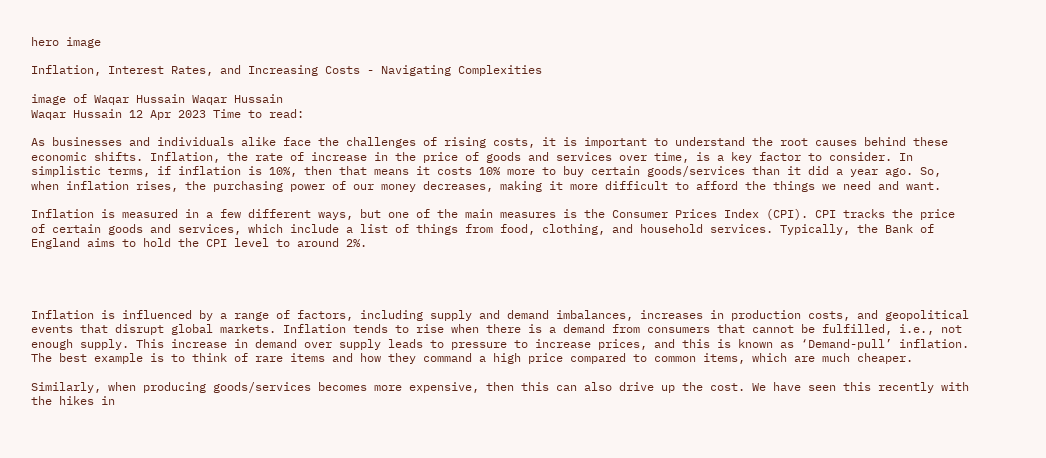hero image

Inflation, Interest Rates, and Increasing Costs - Navigating Complexities

image of Waqar Hussain Waqar Hussain
Waqar Hussain 12 Apr 2023 Time to read:

As businesses and individuals alike face the challenges of rising costs, it is important to understand the root causes behind these economic shifts. Inflation, the rate of increase in the price of goods and services over time, is a key factor to consider. In simplistic terms, if inflation is 10%, then that means it costs 10% more to buy certain goods/services than it did a year ago. So, when inflation rises, the purchasing power of our money decreases, making it more difficult to afford the things we need and want.

Inflation is measured in a few different ways, but one of the main measures is the Consumer Prices Index (CPI). CPI tracks the price of certain goods and services, which include a list of things from food, clothing, and household services. Typically, the Bank of England aims to hold the CPI level to around 2%.




Inflation is influenced by a range of factors, including supply and demand imbalances, increases in production costs, and geopolitical events that disrupt global markets. Inflation tends to rise when there is a demand from consumers that cannot be fulfilled, i.e., not enough supply. This increase in demand over supply leads to pressure to increase prices, and this is known as ‘Demand-pull’ inflation. The best example is to think of rare items and how they command a high price compared to common items, which are much cheaper.

Similarly, when producing goods/services becomes more expensive, then this can also drive up the cost. We have seen this recently with the hikes in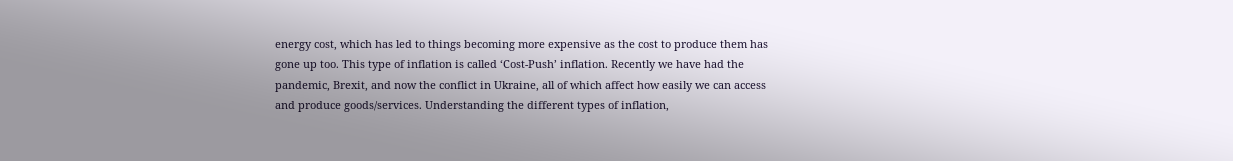energy cost, which has led to things becoming more expensive as the cost to produce them has gone up too. This type of inflation is called ‘Cost-Push’ inflation. Recently we have had the pandemic, Brexit, and now the conflict in Ukraine, all of which affect how easily we can access and produce goods/services. Understanding the different types of inflation,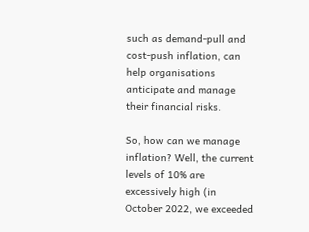such as demand-pull and cost-push inflation, can help organisations anticipate and manage their financial risks.

So, how can we manage inflation? Well, the current levels of 10% are excessively high (in October 2022, we exceeded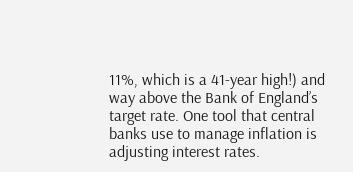11%, which is a 41-year high!) and way above the Bank of England’s target rate. One tool that central banks use to manage inflation is adjusting interest rates.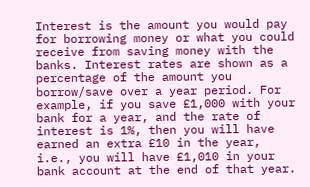Interest is the amount you would pay for borrowing money or what you could receive from saving money with the banks. Interest rates are shown as a percentage of the amount you borrow/save over a year period. For example, if you save £1,000 with your bank for a year, and the rate of interest is 1%, then you will have earned an extra £10 in the year, i.e., you will have £1,010 in your bank account at the end of that year.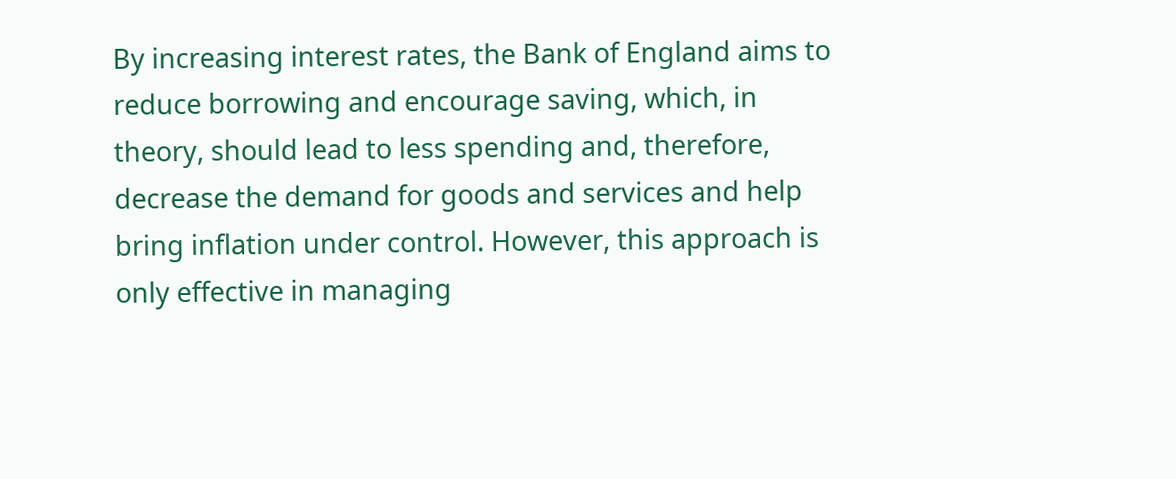By increasing interest rates, the Bank of England aims to reduce borrowing and encourage saving, which, in theory, should lead to less spending and, therefore, decrease the demand for goods and services and help bring inflation under control. However, this approach is only effective in managing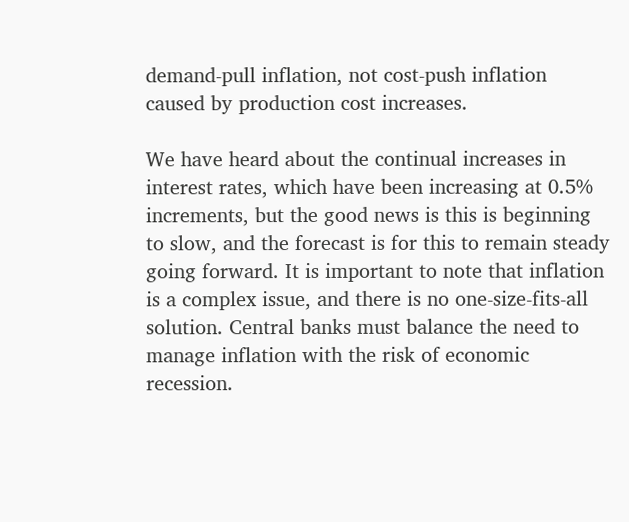demand-pull inflation, not cost-push inflation caused by production cost increases.

We have heard about the continual increases in interest rates, which have been increasing at 0.5% increments, but the good news is this is beginning to slow, and the forecast is for this to remain steady going forward. It is important to note that inflation is a complex issue, and there is no one-size-fits-all solution. Central banks must balance the need to manage inflation with the risk of economic recession.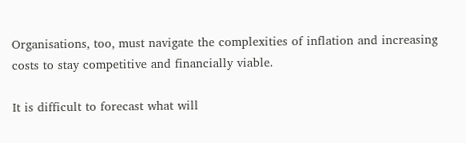Organisations, too, must navigate the complexities of inflation and increasing costs to stay competitive and financially viable.

It is difficult to forecast what will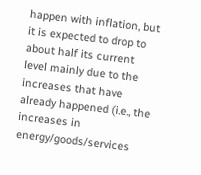happen with inflation, but it is expected to drop to about half its current level mainly due to the increases that have already happened (i.e., the increases in energy/goods/services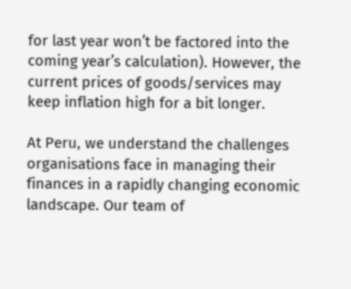for last year won’t be factored into the coming year’s calculation). However, the current prices of goods/services may keep inflation high for a bit longer.

At Peru, we understand the challenges organisations face in managing their finances in a rapidly changing economic landscape. Our team of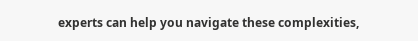experts can help you navigate these complexities,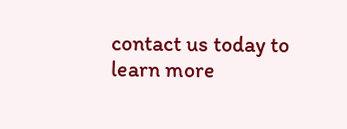contact us today to learn more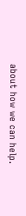about how we can help.